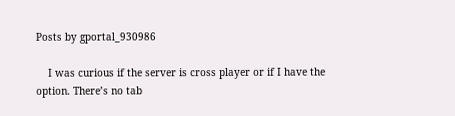Posts by gportal_930986

    I was curious if the server is cross player or if I have the option. There’s no tab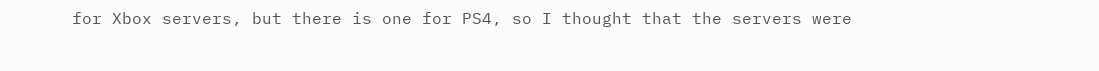for Xbox servers, but there is one for PS4, so I thought that the servers were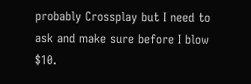probably Crossplay but I need to ask and make sure before I blow $10.